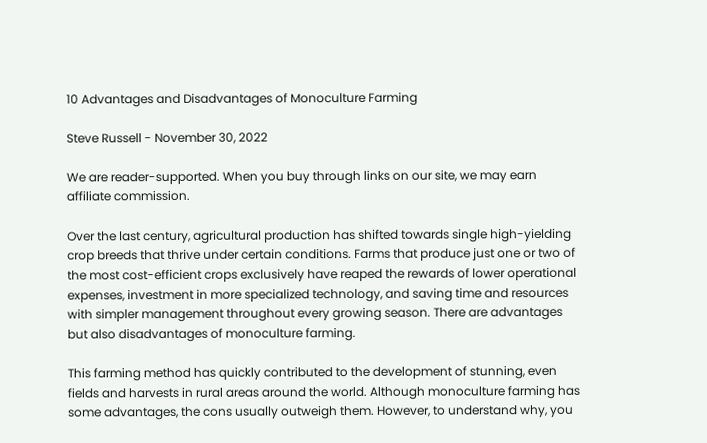10 Advantages and Disadvantages of Monoculture Farming

Steve Russell - November 30, 2022

We are reader-supported. When you buy through links on our site, we may earn affiliate commission.

Over the last century, agricultural production has shifted towards single high-yielding crop breeds that thrive under certain conditions. Farms that produce just one or two of the most cost-efficient crops exclusively have reaped the rewards of lower operational expenses, investment in more specialized technology, and saving time and resources with simpler management throughout every growing season. There are advantages but also disadvantages of monoculture farming.

This farming method has quickly contributed to the development of stunning, even fields and harvests in rural areas around the world. Although monoculture farming has some advantages, the cons usually outweigh them. However, to understand why, you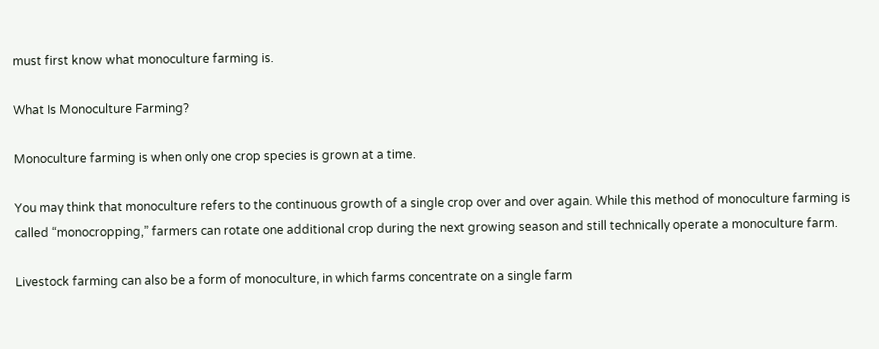must first know what monoculture farming is.

What Is Monoculture Farming?

Monoculture farming is when only one crop species is grown at a time.

You may think that monoculture refers to the continuous growth of a single crop over and over again. While this method of monoculture farming is called “monocropping,” farmers can rotate one additional crop during the next growing season and still technically operate a monoculture farm.

Livestock farming can also be a form of monoculture, in which farms concentrate on a single farm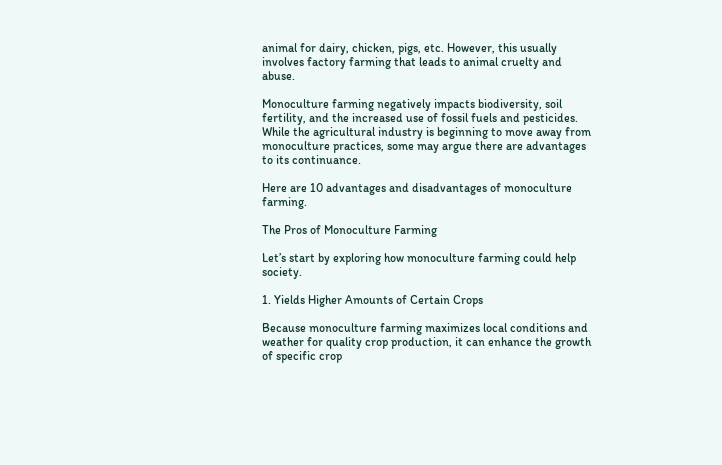animal for dairy, chicken, pigs, etc. However, this usually involves factory farming that leads to animal cruelty and abuse.

Monoculture farming negatively impacts biodiversity, soil fertility, and the increased use of fossil fuels and pesticides. While the agricultural industry is beginning to move away from monoculture practices, some may argue there are advantages to its continuance.

Here are 10 advantages and disadvantages of monoculture farming.

The Pros of Monoculture Farming

Let’s start by exploring how monoculture farming could help society.

1. Yields Higher Amounts of Certain Crops

Because monoculture farming maximizes local conditions and weather for quality crop production, it can enhance the growth of specific crop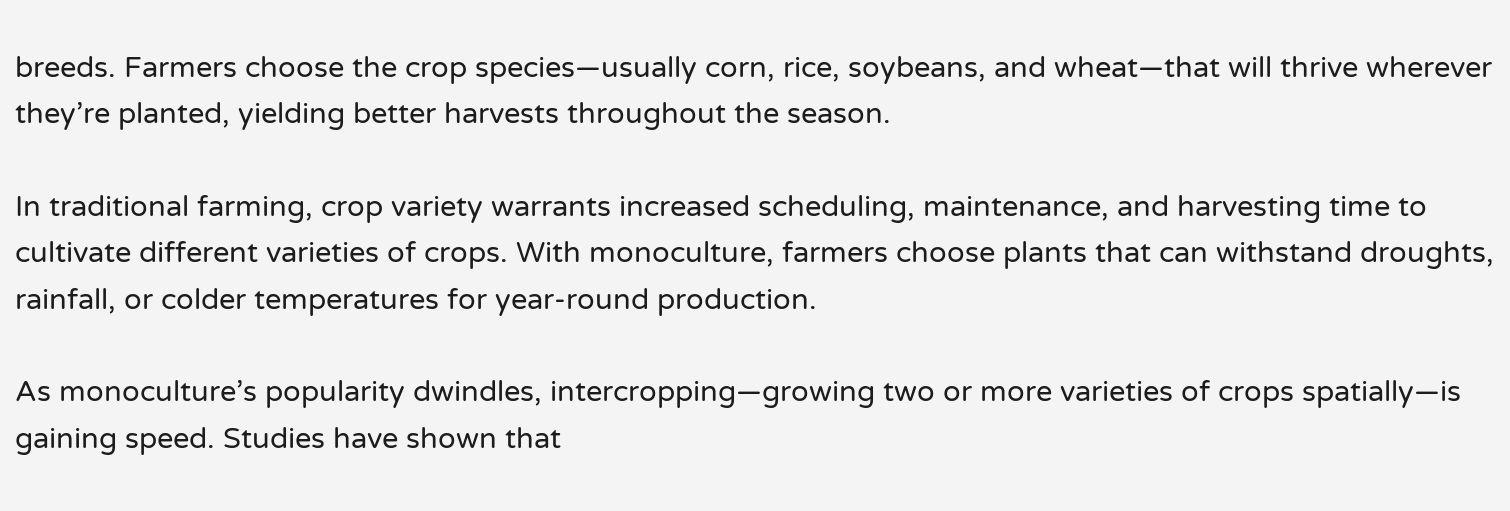breeds. Farmers choose the crop species—usually corn, rice, soybeans, and wheat—that will thrive wherever they’re planted, yielding better harvests throughout the season.

In traditional farming, crop variety warrants increased scheduling, maintenance, and harvesting time to cultivate different varieties of crops. With monoculture, farmers choose plants that can withstand droughts, rainfall, or colder temperatures for year-round production.

As monoculture’s popularity dwindles, intercropping—growing two or more varieties of crops spatially—is gaining speed. Studies have shown that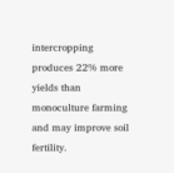intercropping produces 22% more yields than monoculture farming and may improve soil fertility.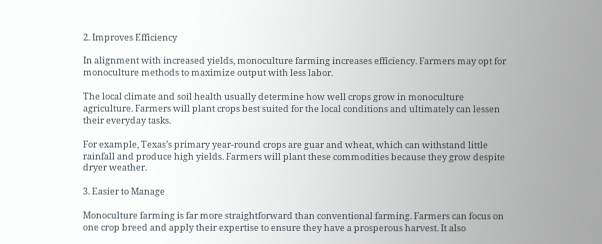2. Improves Efficiency

In alignment with increased yields, monoculture farming increases efficiency. Farmers may opt for monoculture methods to maximize output with less labor.

The local climate and soil health usually determine how well crops grow in monoculture agriculture. Farmers will plant crops best suited for the local conditions and ultimately can lessen their everyday tasks.

For example, Texas’s primary year-round crops are guar and wheat, which can withstand little rainfall and produce high yields. Farmers will plant these commodities because they grow despite dryer weather.

3. Easier to Manage

Monoculture farming is far more straightforward than conventional farming. Farmers can focus on one crop breed and apply their expertise to ensure they have a prosperous harvest. It also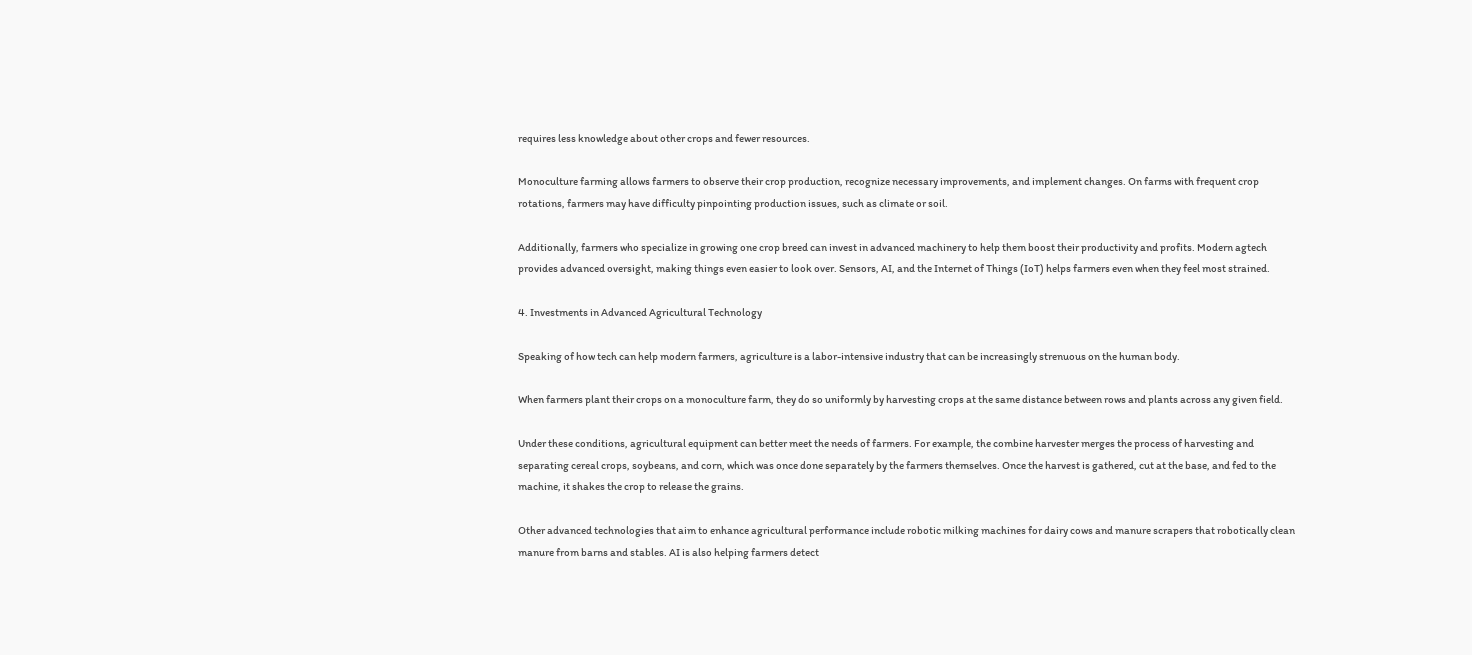requires less knowledge about other crops and fewer resources.

Monoculture farming allows farmers to observe their crop production, recognize necessary improvements, and implement changes. On farms with frequent crop rotations, farmers may have difficulty pinpointing production issues, such as climate or soil.

Additionally, farmers who specialize in growing one crop breed can invest in advanced machinery to help them boost their productivity and profits. Modern agtech provides advanced oversight, making things even easier to look over. Sensors, AI, and the Internet of Things (IoT) helps farmers even when they feel most strained.

4. Investments in Advanced Agricultural Technology

Speaking of how tech can help modern farmers, agriculture is a labor-intensive industry that can be increasingly strenuous on the human body.

When farmers plant their crops on a monoculture farm, they do so uniformly by harvesting crops at the same distance between rows and plants across any given field.

Under these conditions, agricultural equipment can better meet the needs of farmers. For example, the combine harvester merges the process of harvesting and separating cereal crops, soybeans, and corn, which was once done separately by the farmers themselves. Once the harvest is gathered, cut at the base, and fed to the machine, it shakes the crop to release the grains.

Other advanced technologies that aim to enhance agricultural performance include robotic milking machines for dairy cows and manure scrapers that robotically clean manure from barns and stables. AI is also helping farmers detect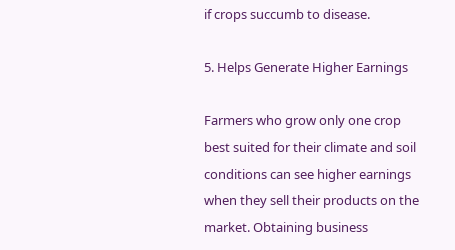if crops succumb to disease.

5. Helps Generate Higher Earnings

Farmers who grow only one crop best suited for their climate and soil conditions can see higher earnings when they sell their products on the market. Obtaining business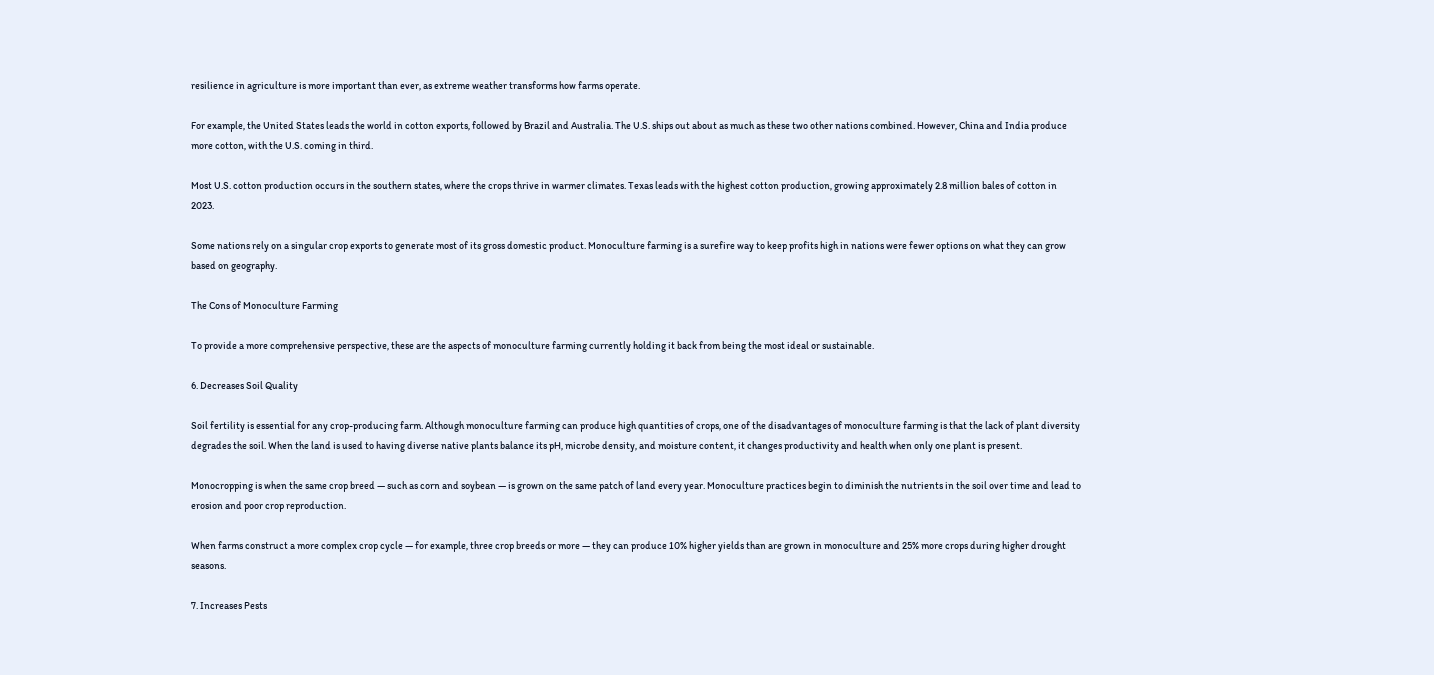resilience in agriculture is more important than ever, as extreme weather transforms how farms operate.

For example, the United States leads the world in cotton exports, followed by Brazil and Australia. The U.S. ships out about as much as these two other nations combined. However, China and India produce more cotton, with the U.S. coming in third.

Most U.S. cotton production occurs in the southern states, where the crops thrive in warmer climates. Texas leads with the highest cotton production, growing approximately 2.8 million bales of cotton in 2023.

Some nations rely on a singular crop exports to generate most of its gross domestic product. Monoculture farming is a surefire way to keep profits high in nations were fewer options on what they can grow based on geography.

The Cons of Monoculture Farming

To provide a more comprehensive perspective, these are the aspects of monoculture farming currently holding it back from being the most ideal or sustainable.

6. Decreases Soil Quality

Soil fertility is essential for any crop-producing farm. Although monoculture farming can produce high quantities of crops, one of the disadvantages of monoculture farming is that the lack of plant diversity degrades the soil. When the land is used to having diverse native plants balance its pH, microbe density, and moisture content, it changes productivity and health when only one plant is present.

Monocropping is when the same crop breed — such as corn and soybean — is grown on the same patch of land every year. Monoculture practices begin to diminish the nutrients in the soil over time and lead to erosion and poor crop reproduction.

When farms construct a more complex crop cycle — for example, three crop breeds or more — they can produce 10% higher yields than are grown in monoculture and 25% more crops during higher drought seasons.

7. Increases Pests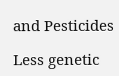and Pesticides

Less genetic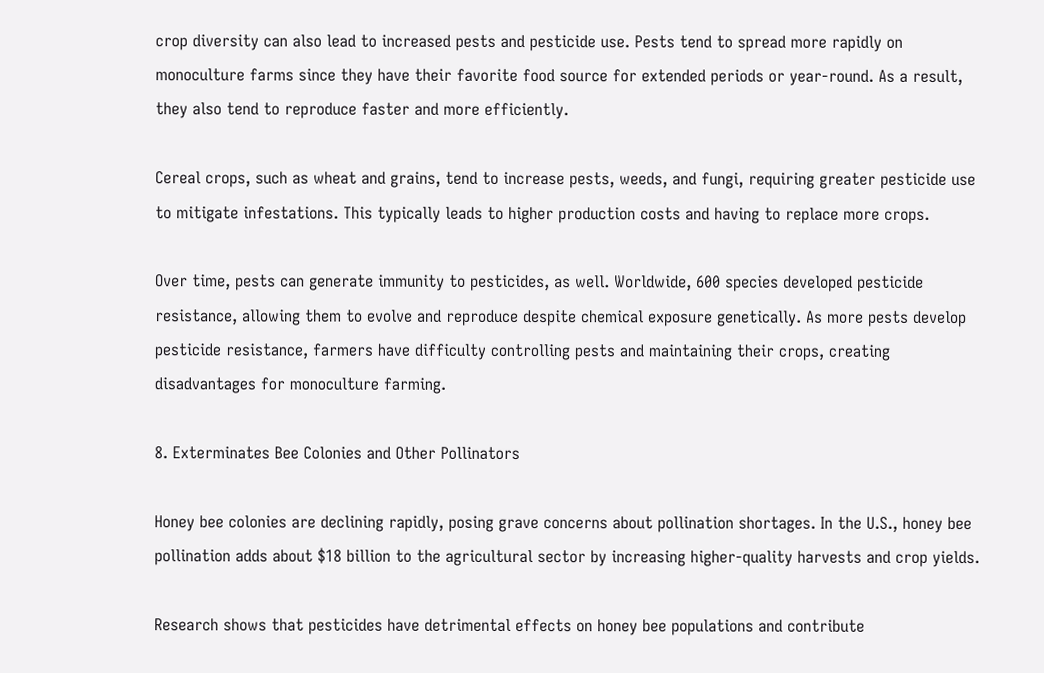crop diversity can also lead to increased pests and pesticide use. Pests tend to spread more rapidly on monoculture farms since they have their favorite food source for extended periods or year-round. As a result, they also tend to reproduce faster and more efficiently.

Cereal crops, such as wheat and grains, tend to increase pests, weeds, and fungi, requiring greater pesticide use to mitigate infestations. This typically leads to higher production costs and having to replace more crops.

Over time, pests can generate immunity to pesticides, as well. Worldwide, 600 species developed pesticide resistance, allowing them to evolve and reproduce despite chemical exposure genetically. As more pests develop pesticide resistance, farmers have difficulty controlling pests and maintaining their crops, creating disadvantages for monoculture farming.

8. Exterminates Bee Colonies and Other Pollinators

Honey bee colonies are declining rapidly, posing grave concerns about pollination shortages. In the U.S., honey bee pollination adds about $18 billion to the agricultural sector by increasing higher-quality harvests and crop yields.

Research shows that pesticides have detrimental effects on honey bee populations and contribute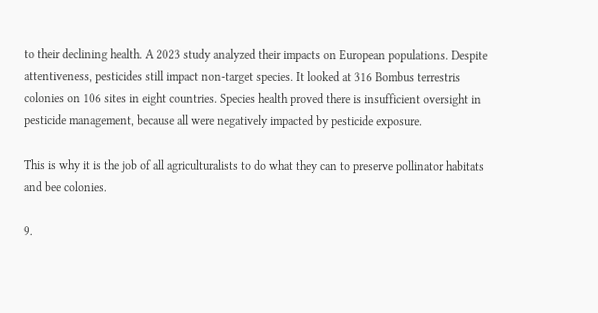to their declining health. A 2023 study analyzed their impacts on European populations. Despite attentiveness, pesticides still impact non-target species. It looked at 316 Bombus terrestris colonies on 106 sites in eight countries. Species health proved there is insufficient oversight in pesticide management, because all were negatively impacted by pesticide exposure.

This is why it is the job of all agriculturalists to do what they can to preserve pollinator habitats and bee colonies.

9.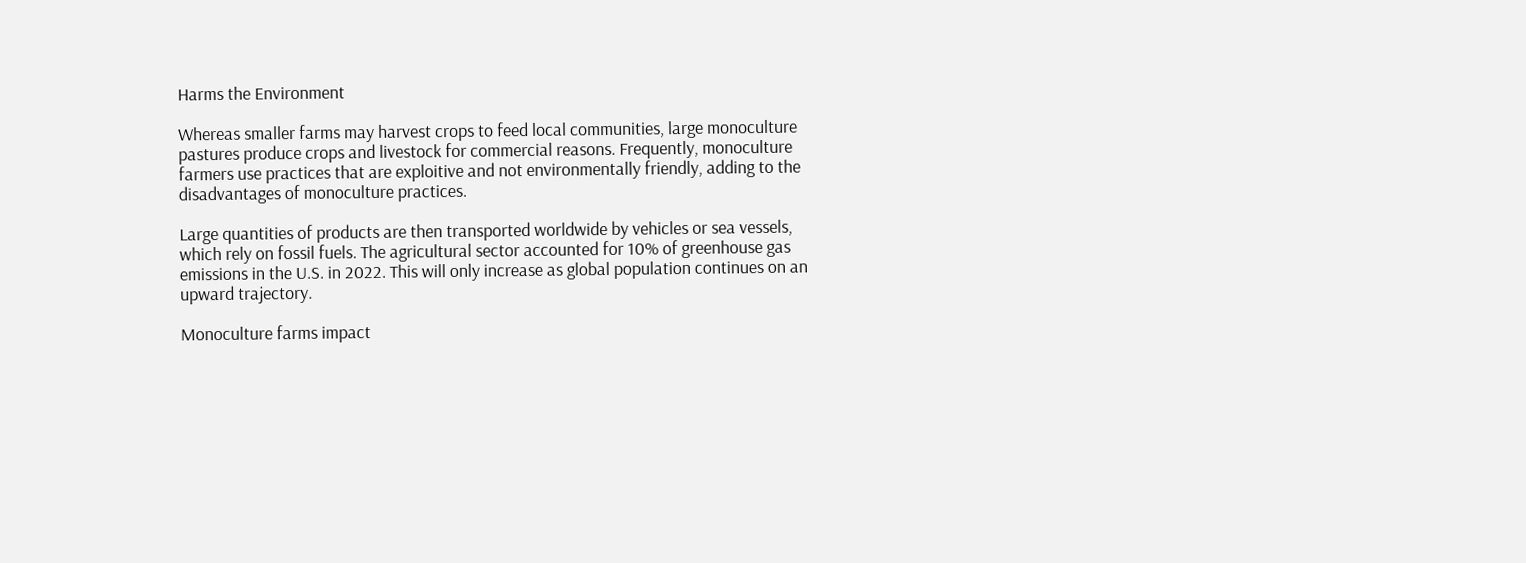Harms the Environment

Whereas smaller farms may harvest crops to feed local communities, large monoculture pastures produce crops and livestock for commercial reasons. Frequently, monoculture farmers use practices that are exploitive and not environmentally friendly, adding to the disadvantages of monoculture practices.

Large quantities of products are then transported worldwide by vehicles or sea vessels, which rely on fossil fuels. The agricultural sector accounted for 10% of greenhouse gas emissions in the U.S. in 2022. This will only increase as global population continues on an upward trajectory.

Monoculture farms impact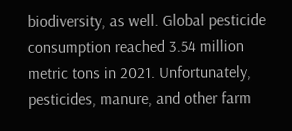biodiversity, as well. Global pesticide consumption reached 3.54 million metric tons in 2021. Unfortunately, pesticides, manure, and other farm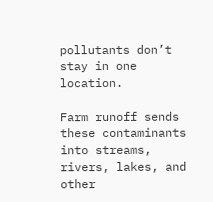pollutants don’t stay in one location.

Farm runoff sends these contaminants into streams, rivers, lakes, and other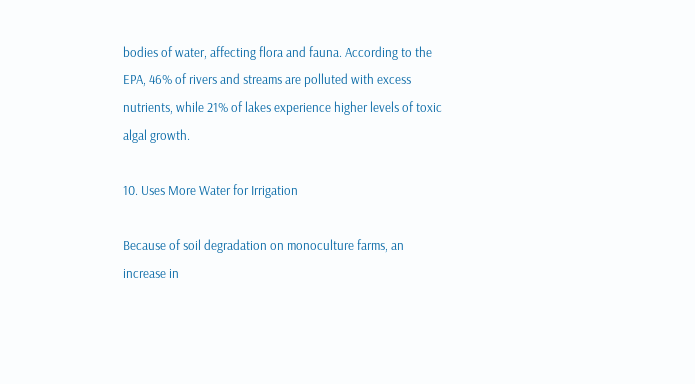bodies of water, affecting flora and fauna. According to the EPA, 46% of rivers and streams are polluted with excess nutrients, while 21% of lakes experience higher levels of toxic algal growth.

10. Uses More Water for Irrigation

Because of soil degradation on monoculture farms, an increase in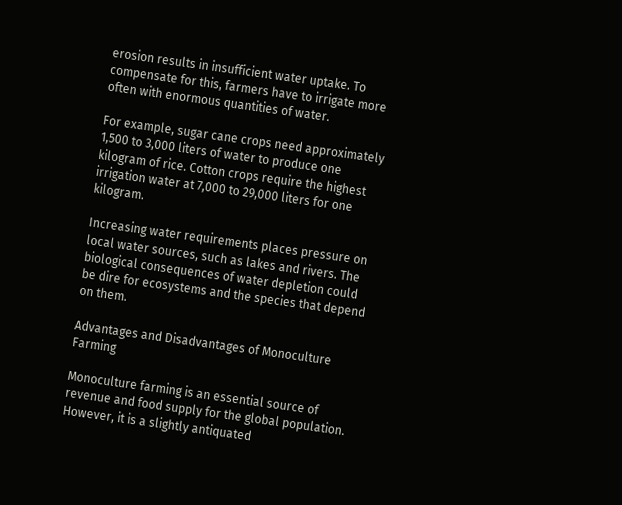erosion results in insufficient water uptake. To compensate for this, farmers have to irrigate more often with enormous quantities of water.

For example, sugar cane crops need approximately 1,500 to 3,000 liters of water to produce one kilogram of rice. Cotton crops require the highest irrigation water at 7,000 to 29,000 liters for one kilogram.

Increasing water requirements places pressure on local water sources, such as lakes and rivers. The biological consequences of water depletion could be dire for ecosystems and the species that depend on them.

Advantages and Disadvantages of Monoculture Farming

Monoculture farming is an essential source of revenue and food supply for the global population. However, it is a slightly antiquated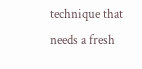technique that needs a fresh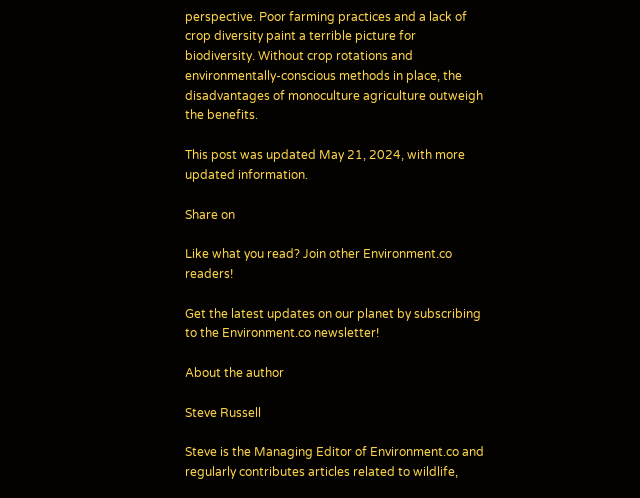perspective. Poor farming practices and a lack of crop diversity paint a terrible picture for biodiversity. Without crop rotations and environmentally-conscious methods in place, the disadvantages of monoculture agriculture outweigh the benefits.

This post was updated May 21, 2024, with more updated information.

Share on

Like what you read? Join other Environment.co readers!

Get the latest updates on our planet by subscribing to the Environment.co newsletter!

About the author

Steve Russell

Steve is the Managing Editor of Environment.co and regularly contributes articles related to wildlife,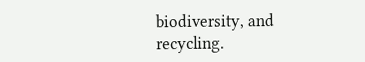biodiversity, and recycling.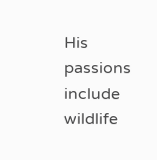His passions include wildlife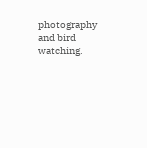photography and bird watching.